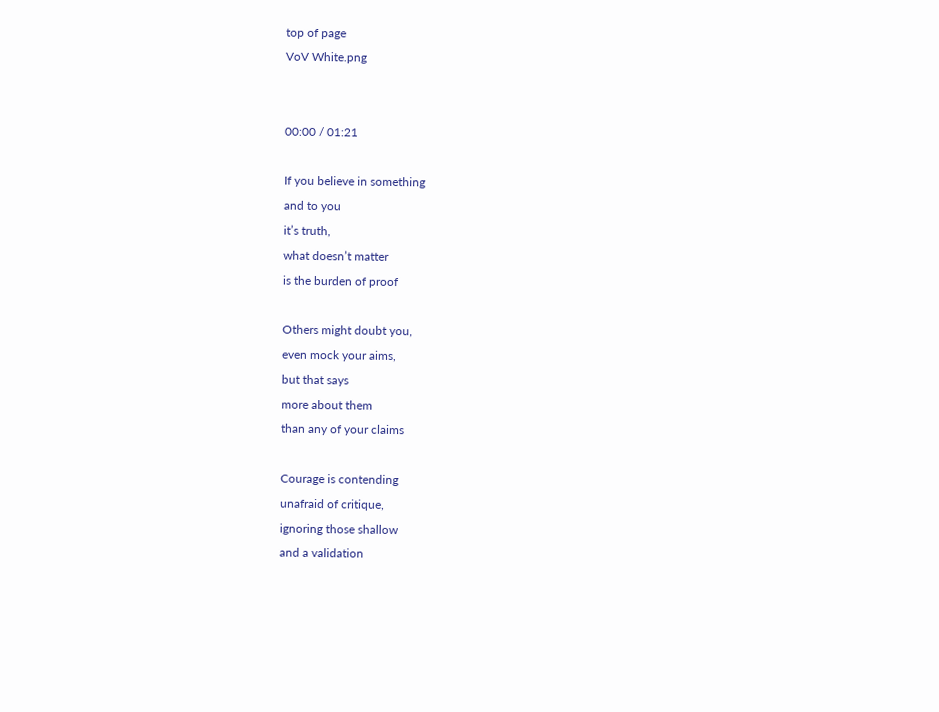top of page
VoV White.png


00:00 / 01:21

If you believe in something
and to you
it’s truth,
what doesn’t matter
is the burden of proof

Others might doubt you,
even mock your aims,
but that says
more about them
than any of your claims

Courage is contending
unafraid of critique,
ignoring those shallow
and a validation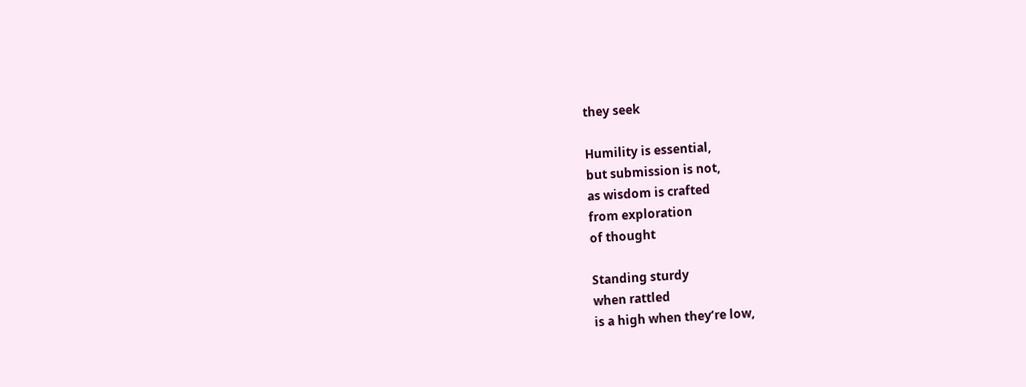they seek

Humility is essential,
but submission is not,
as wisdom is crafted
from exploration
of thought

Standing sturdy
when rattled
is a high when they’re low,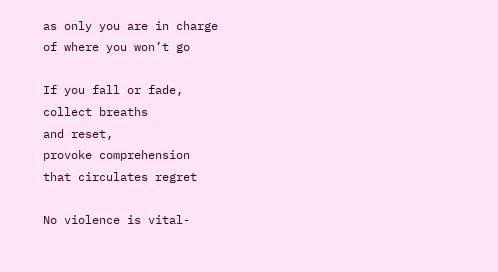as only you are in charge
of where you won’t go

If you fall or fade,
collect breaths
and reset,
provoke comprehension
that circulates regret

No violence is vital-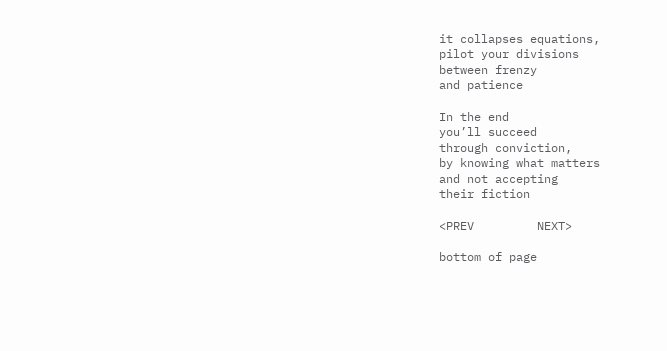it collapses equations,
pilot your divisions
between frenzy
and patience

In the end
you’ll succeed
through conviction,
by knowing what matters
and not accepting
their fiction

<PREV         NEXT>

bottom of page